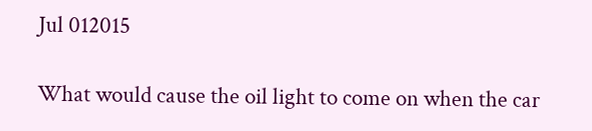Jul 012015

What would cause the oil light to come on when the car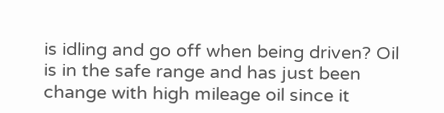is idling and go off when being driven? Oil is in the safe range and has just been change with high mileage oil since it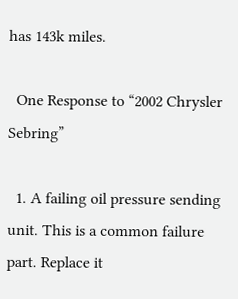has 143k miles.

  One Response to “2002 Chrysler Sebring”

  1. A failing oil pressure sending unit. This is a common failure part. Replace it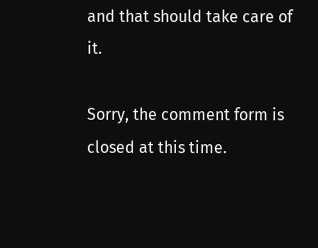and that should take care of it.

Sorry, the comment form is closed at this time.